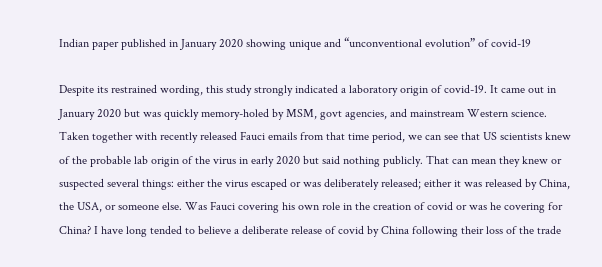Indian paper published in January 2020 showing unique and “unconventional evolution” of covid-19

Despite its restrained wording, this study strongly indicated a laboratory origin of covid-19. It came out in January 2020 but was quickly memory-holed by MSM, govt agencies, and mainstream Western science. Taken together with recently released Fauci emails from that time period, we can see that US scientists knew of the probable lab origin of the virus in early 2020 but said nothing publicly. That can mean they knew or suspected several things: either the virus escaped or was deliberately released; either it was released by China, the USA, or someone else. Was Fauci covering his own role in the creation of covid or was he covering for China? I have long tended to believe a deliberate release of covid by China following their loss of the trade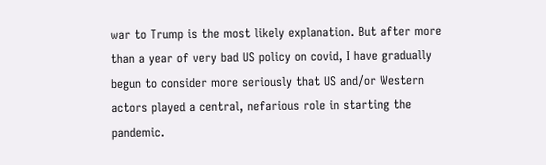war to Trump is the most likely explanation. But after more than a year of very bad US policy on covid, I have gradually begun to consider more seriously that US and/or Western actors played a central, nefarious role in starting the pandemic.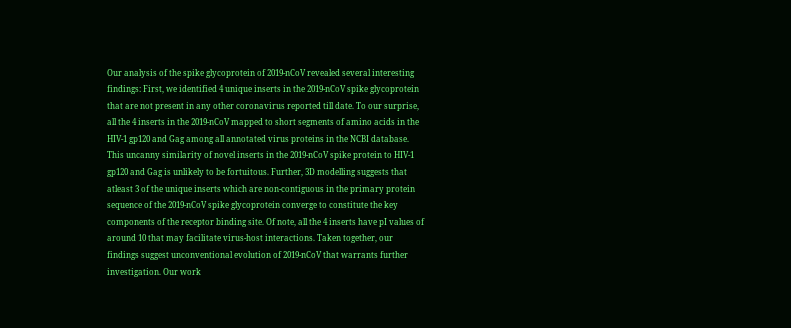Our analysis of the spike glycoprotein of 2019-nCoV revealed several interesting findings: First, we identified 4 unique inserts in the 2019-nCoV spike glycoprotein that are not present in any other coronavirus reported till date. To our surprise, all the 4 inserts in the 2019-nCoV mapped to short segments of amino acids in the HIV-1 gp120 and Gag among all annotated virus proteins in the NCBI database. This uncanny similarity of novel inserts in the 2019-nCoV spike protein to HIV-1 gp120 and Gag is unlikely to be fortuitous. Further, 3D modelling suggests that atleast 3 of the unique inserts which are non-contiguous in the primary protein sequence of the 2019-nCoV spike glycoprotein converge to constitute the key components of the receptor binding site. Of note, all the 4 inserts have pI values of around 10 that may facilitate virus-host interactions. Taken together, our findings suggest unconventional evolution of 2019-nCoV that warrants further investigation. Our work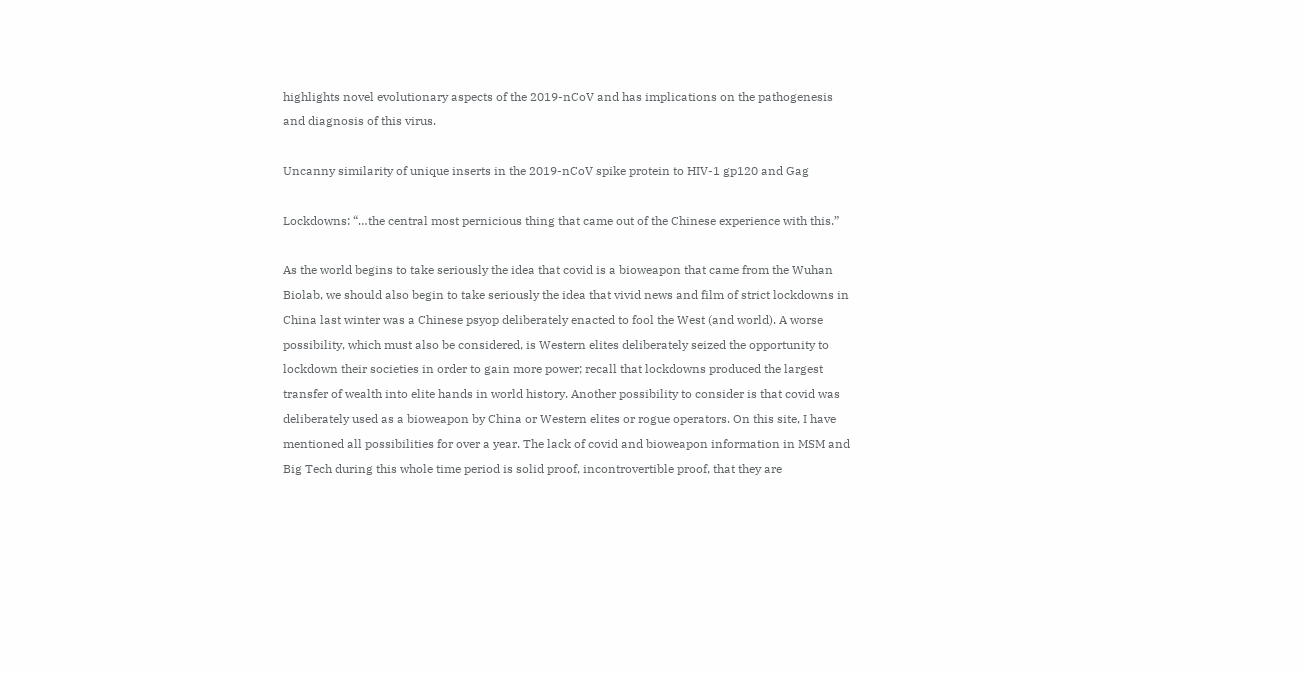highlights novel evolutionary aspects of the 2019-nCoV and has implications on the pathogenesis and diagnosis of this virus.

Uncanny similarity of unique inserts in the 2019-nCoV spike protein to HIV-1 gp120 and Gag

Lockdowns: “…the central most pernicious thing that came out of the Chinese experience with this.”

As the world begins to take seriously the idea that covid is a bioweapon that came from the Wuhan Biolab, we should also begin to take seriously the idea that vivid news and film of strict lockdowns in China last winter was a Chinese psyop deliberately enacted to fool the West (and world). A worse possibility, which must also be considered, is Western elites deliberately seized the opportunity to lockdown their societies in order to gain more power; recall that lockdowns produced the largest transfer of wealth into elite hands in world history. Another possibility to consider is that covid was deliberately used as a bioweapon by China or Western elites or rogue operators. On this site, I have mentioned all possibilities for over a year. The lack of covid and bioweapon information in MSM and Big Tech during this whole time period is solid proof, incontrovertible proof, that they are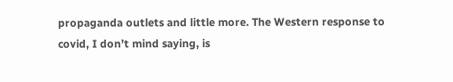propaganda outlets and little more. The Western response to covid, I don’t mind saying, is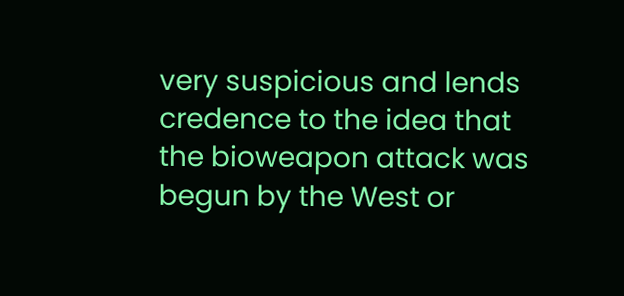very suspicious and lends credence to the idea that the bioweapon attack was begun by the West or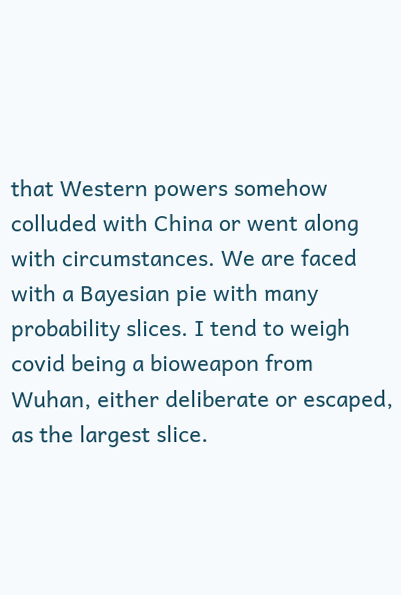that Western powers somehow colluded with China or went along with circumstances. We are faced with a Bayesian pie with many probability slices. I tend to weigh covid being a bioweapon from Wuhan, either deliberate or escaped, as the largest slice.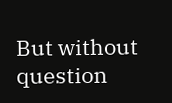But without question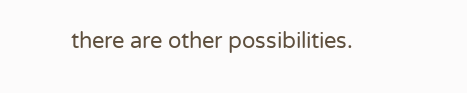there are other possibilities.